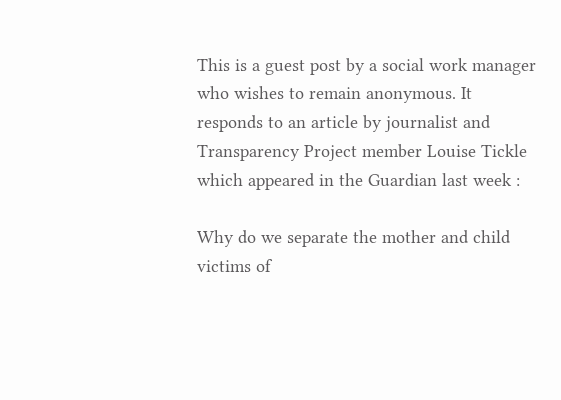This is a guest post by a social work manager who wishes to remain anonymous. It responds to an article by journalist and Transparency Project member Louise Tickle which appeared in the Guardian last week :

Why do we separate the mother and child victims of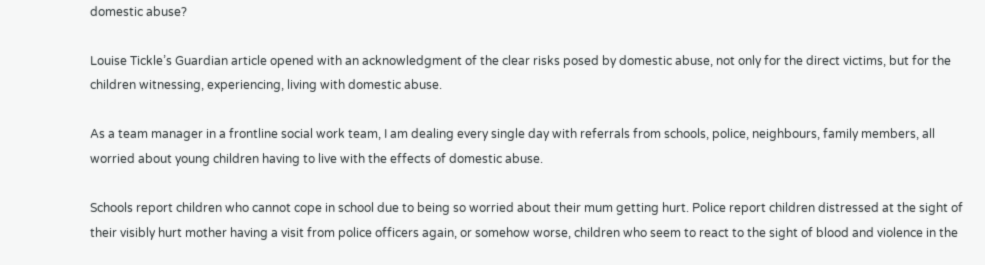domestic abuse?

Louise Tickle’s Guardian article opened with an acknowledgment of the clear risks posed by domestic abuse, not only for the direct victims, but for the children witnessing, experiencing, living with domestic abuse.

As a team manager in a frontline social work team, I am dealing every single day with referrals from schools, police, neighbours, family members, all worried about young children having to live with the effects of domestic abuse.

Schools report children who cannot cope in school due to being so worried about their mum getting hurt. Police report children distressed at the sight of their visibly hurt mother having a visit from police officers again, or somehow worse, children who seem to react to the sight of blood and violence in the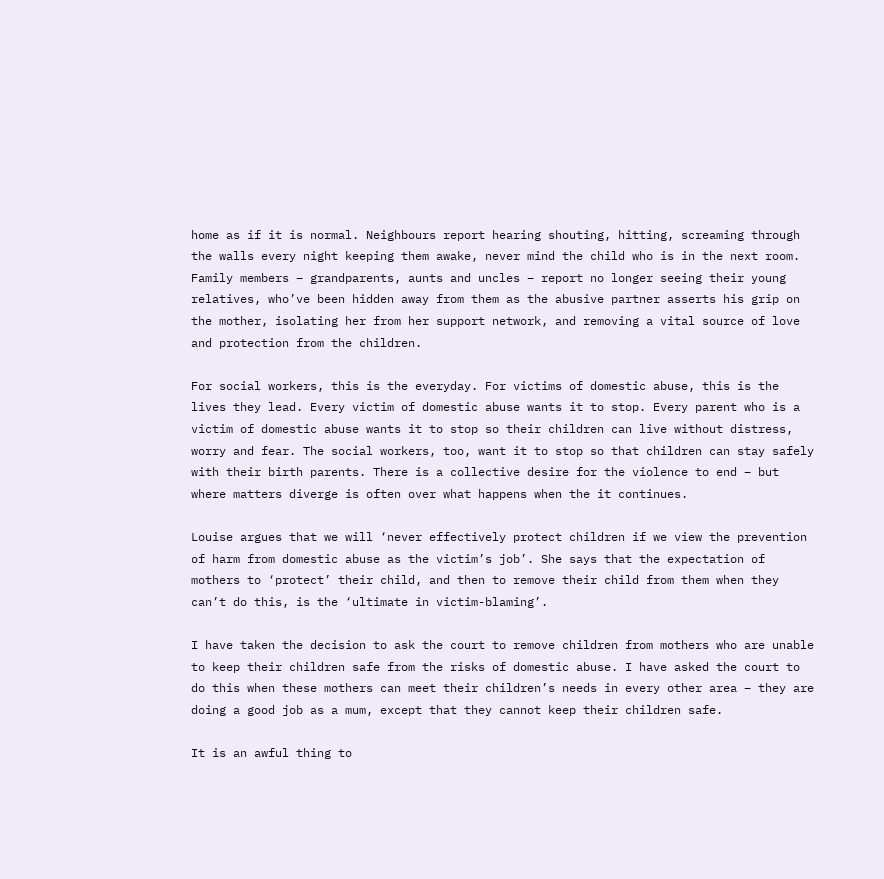home as if it is normal. Neighbours report hearing shouting, hitting, screaming through the walls every night keeping them awake, never mind the child who is in the next room. Family members – grandparents, aunts and uncles – report no longer seeing their young relatives, who’ve been hidden away from them as the abusive partner asserts his grip on the mother, isolating her from her support network, and removing a vital source of love and protection from the children.

For social workers, this is the everyday. For victims of domestic abuse, this is the lives they lead. Every victim of domestic abuse wants it to stop. Every parent who is a victim of domestic abuse wants it to stop so their children can live without distress, worry and fear. The social workers, too, want it to stop so that children can stay safely with their birth parents. There is a collective desire for the violence to end – but where matters diverge is often over what happens when the it continues.

Louise argues that we will ‘never effectively protect children if we view the prevention of harm from domestic abuse as the victim’s job’. She says that the expectation of mothers to ‘protect’ their child, and then to remove their child from them when they can’t do this, is the ‘ultimate in victim-blaming’.

I have taken the decision to ask the court to remove children from mothers who are unable to keep their children safe from the risks of domestic abuse. I have asked the court to do this when these mothers can meet their children’s needs in every other area – they are doing a good job as a mum, except that they cannot keep their children safe.

It is an awful thing to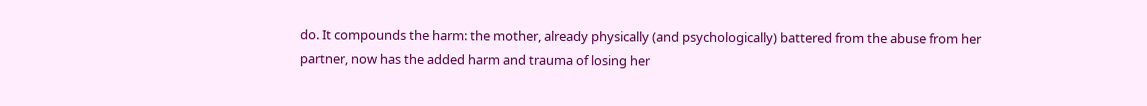do. It compounds the harm: the mother, already physically (and psychologically) battered from the abuse from her partner, now has the added harm and trauma of losing her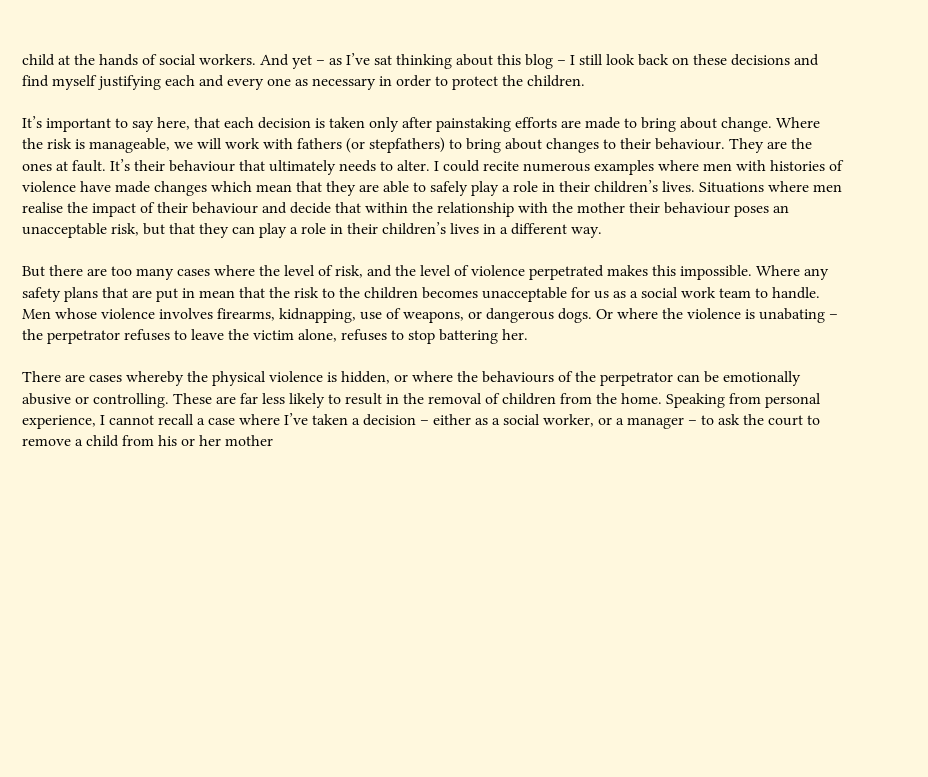child at the hands of social workers. And yet – as I’ve sat thinking about this blog – I still look back on these decisions and find myself justifying each and every one as necessary in order to protect the children.

It’s important to say here, that each decision is taken only after painstaking efforts are made to bring about change. Where the risk is manageable, we will work with fathers (or stepfathers) to bring about changes to their behaviour. They are the ones at fault. It’s their behaviour that ultimately needs to alter. I could recite numerous examples where men with histories of violence have made changes which mean that they are able to safely play a role in their children’s lives. Situations where men realise the impact of their behaviour and decide that within the relationship with the mother their behaviour poses an unacceptable risk, but that they can play a role in their children’s lives in a different way.

But there are too many cases where the level of risk, and the level of violence perpetrated makes this impossible. Where any safety plans that are put in mean that the risk to the children becomes unacceptable for us as a social work team to handle. Men whose violence involves firearms, kidnapping, use of weapons, or dangerous dogs. Or where the violence is unabating – the perpetrator refuses to leave the victim alone, refuses to stop battering her.

There are cases whereby the physical violence is hidden, or where the behaviours of the perpetrator can be emotionally abusive or controlling. These are far less likely to result in the removal of children from the home. Speaking from personal experience, I cannot recall a case where I’ve taken a decision – either as a social worker, or a manager – to ask the court to remove a child from his or her mother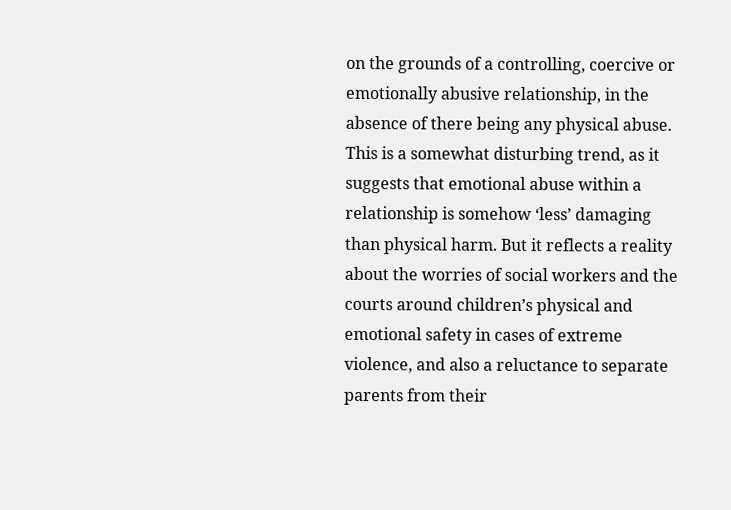on the grounds of a controlling, coercive or emotionally abusive relationship, in the absence of there being any physical abuse. This is a somewhat disturbing trend, as it suggests that emotional abuse within a relationship is somehow ‘less’ damaging than physical harm. But it reflects a reality about the worries of social workers and the courts around children’s physical and emotional safety in cases of extreme violence, and also a reluctance to separate parents from their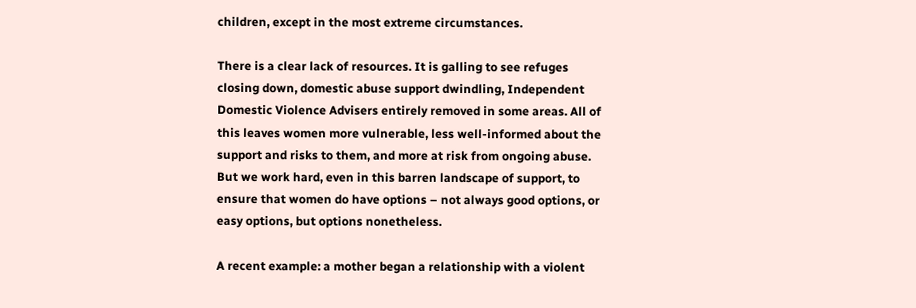children, except in the most extreme circumstances.

There is a clear lack of resources. It is galling to see refuges closing down, domestic abuse support dwindling, Independent Domestic Violence Advisers entirely removed in some areas. All of this leaves women more vulnerable, less well-informed about the support and risks to them, and more at risk from ongoing abuse. But we work hard, even in this barren landscape of support, to ensure that women do have options – not always good options, or easy options, but options nonetheless.

A recent example: a mother began a relationship with a violent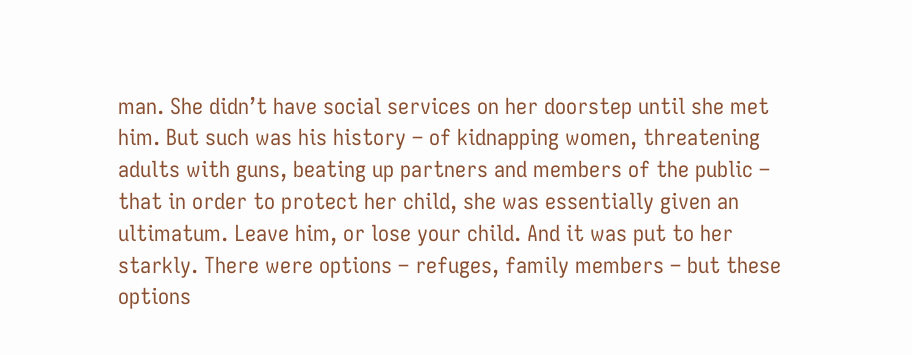man. She didn’t have social services on her doorstep until she met him. But such was his history – of kidnapping women, threatening adults with guns, beating up partners and members of the public – that in order to protect her child, she was essentially given an ultimatum. Leave him, or lose your child. And it was put to her starkly. There were options – refuges, family members – but these options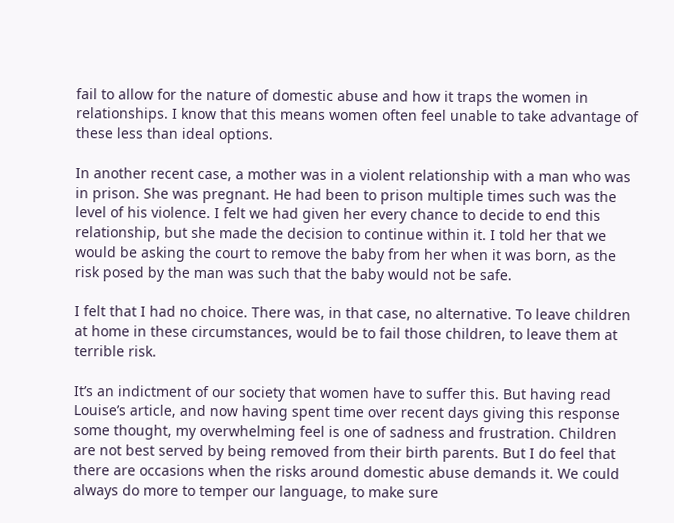fail to allow for the nature of domestic abuse and how it traps the women in relationships. I know that this means women often feel unable to take advantage of these less than ideal options.

In another recent case, a mother was in a violent relationship with a man who was in prison. She was pregnant. He had been to prison multiple times such was the level of his violence. I felt we had given her every chance to decide to end this relationship, but she made the decision to continue within it. I told her that we would be asking the court to remove the baby from her when it was born, as the risk posed by the man was such that the baby would not be safe.

I felt that I had no choice. There was, in that case, no alternative. To leave children at home in these circumstances, would be to fail those children, to leave them at terrible risk.

It’s an indictment of our society that women have to suffer this. But having read Louise’s article, and now having spent time over recent days giving this response some thought, my overwhelming feel is one of sadness and frustration. Children are not best served by being removed from their birth parents. But I do feel that there are occasions when the risks around domestic abuse demands it. We could always do more to temper our language, to make sure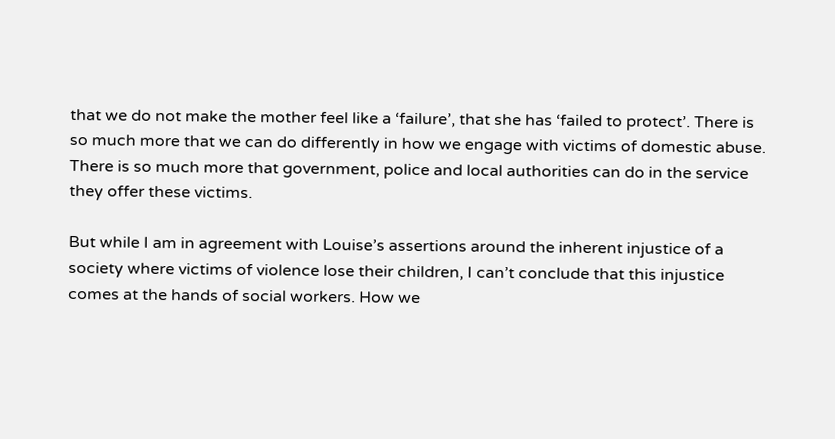that we do not make the mother feel like a ‘failure’, that she has ‘failed to protect’. There is so much more that we can do differently in how we engage with victims of domestic abuse. There is so much more that government, police and local authorities can do in the service they offer these victims.

But while I am in agreement with Louise’s assertions around the inherent injustice of a society where victims of violence lose their children, I can’t conclude that this injustice comes at the hands of social workers. How we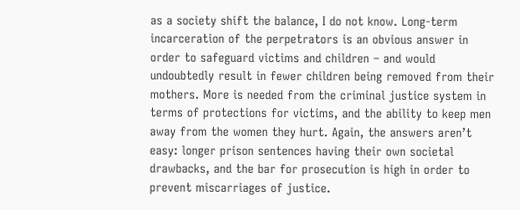as a society shift the balance, I do not know. Long-term incarceration of the perpetrators is an obvious answer in order to safeguard victims and children – and would undoubtedly result in fewer children being removed from their mothers. More is needed from the criminal justice system in terms of protections for victims, and the ability to keep men away from the women they hurt. Again, the answers aren’t easy: longer prison sentences having their own societal drawbacks, and the bar for prosecution is high in order to prevent miscarriages of justice.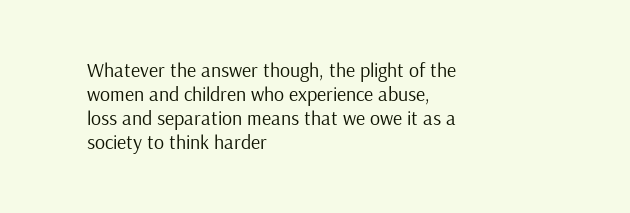Whatever the answer though, the plight of the women and children who experience abuse, loss and separation means that we owe it as a society to think harder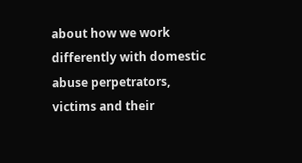about how we work differently with domestic abuse perpetrators, victims and their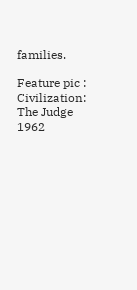families.

Feature pic : Civilization: The Judge 1962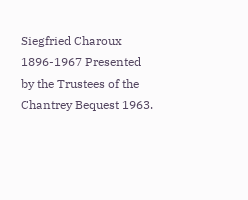Siegfried Charoux 1896-1967 Presented by the Trustees of the Chantrey Bequest 1963.